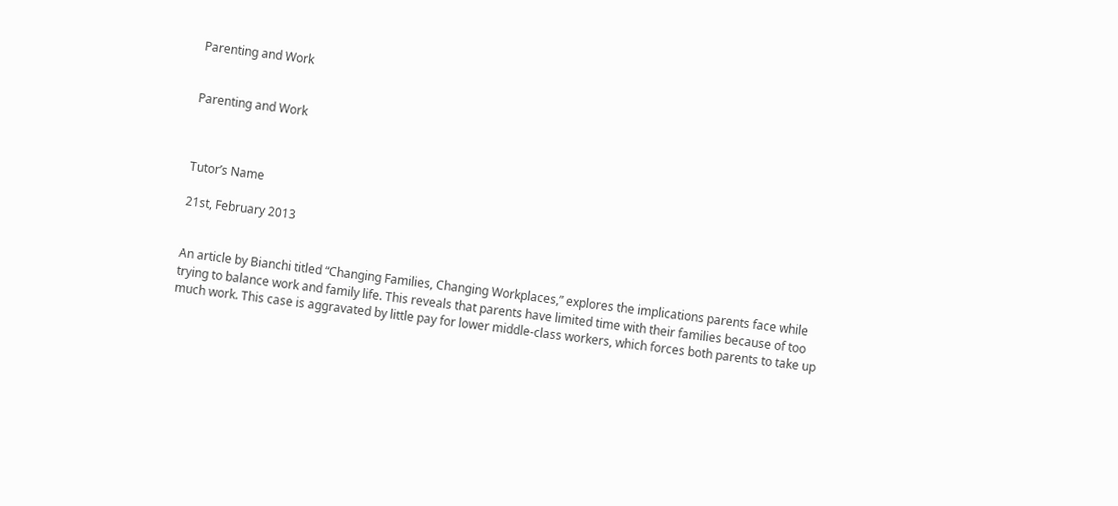Parenting and Work


Parenting and Work



Tutor’s Name

21st, February 2013


An article by Bianchi titled “Changing Families, Changing Workplaces,” explores the implications parents face while trying to balance work and family life. This reveals that parents have limited time with their families because of too much work. This case is aggravated by little pay for lower middle-class workers, which forces both parents to take up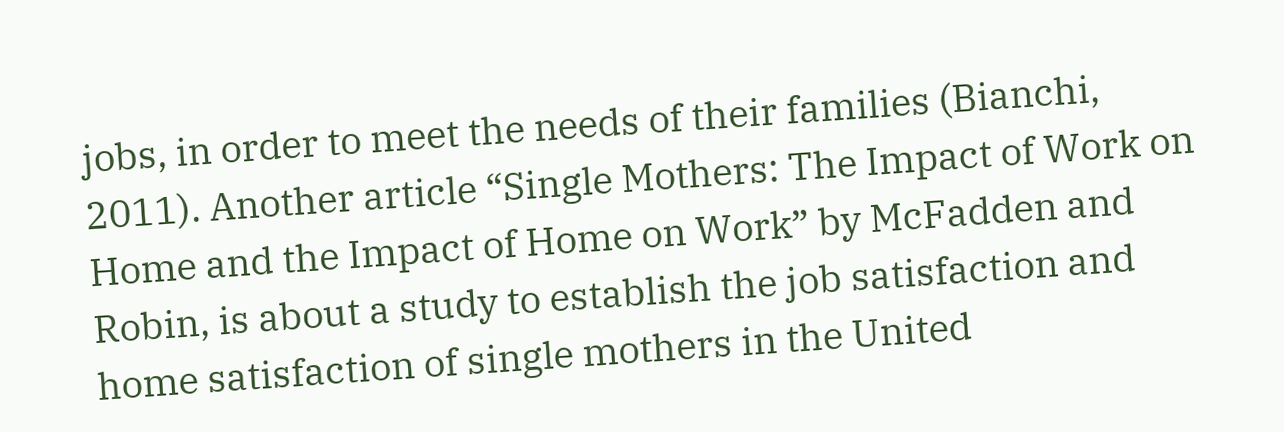jobs, in order to meet the needs of their families (Bianchi, 2011). Another article “Single Mothers: The Impact of Work on Home and the Impact of Home on Work” by McFadden and Robin, is about a study to establish the job satisfaction and home satisfaction of single mothers in the United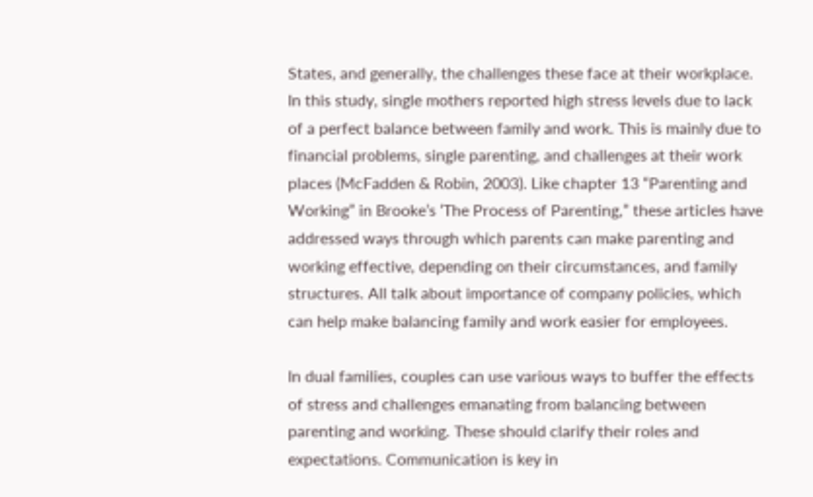States, and generally, the challenges these face at their workplace. In this study, single mothers reported high stress levels due to lack of a perfect balance between family and work. This is mainly due to financial problems, single parenting, and challenges at their work places (McFadden & Robin, 2003). Like chapter 13 “Parenting and Working” in Brooke’s ‘The Process of Parenting,” these articles have addressed ways through which parents can make parenting and working effective, depending on their circumstances, and family structures. All talk about importance of company policies, which can help make balancing family and work easier for employees.

In dual families, couples can use various ways to buffer the effects of stress and challenges emanating from balancing between parenting and working. These should clarify their roles and expectations. Communication is key in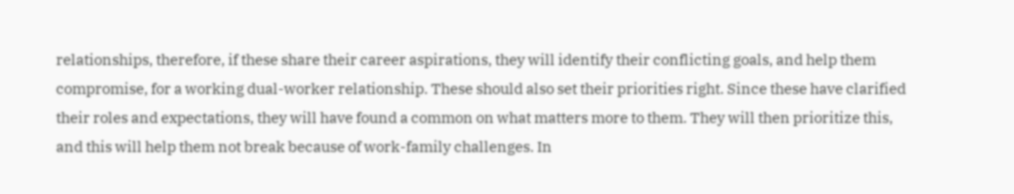relationships, therefore, if these share their career aspirations, they will identify their conflicting goals, and help them compromise, for a working dual-worker relationship. These should also set their priorities right. Since these have clarified their roles and expectations, they will have found a common on what matters more to them. They will then prioritize this, and this will help them not break because of work-family challenges. In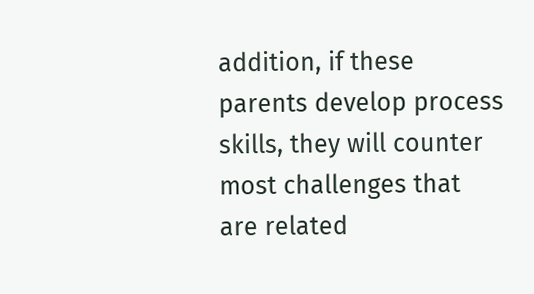addition, if these parents develop process skills, they will counter most challenges that are related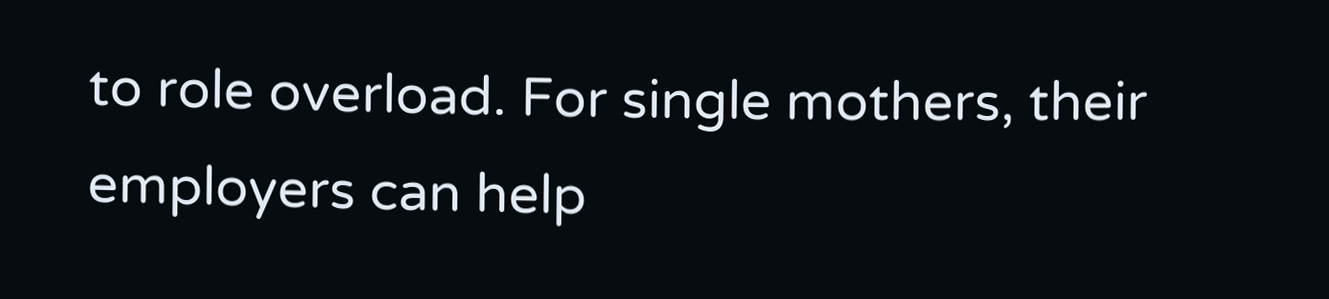to role overload. For single mothers, their employers can help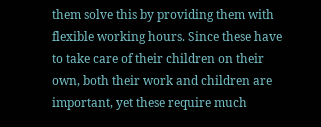them solve this by providing them with flexible working hours. Since these have to take care of their children on their own, both their work and children are important, yet these require much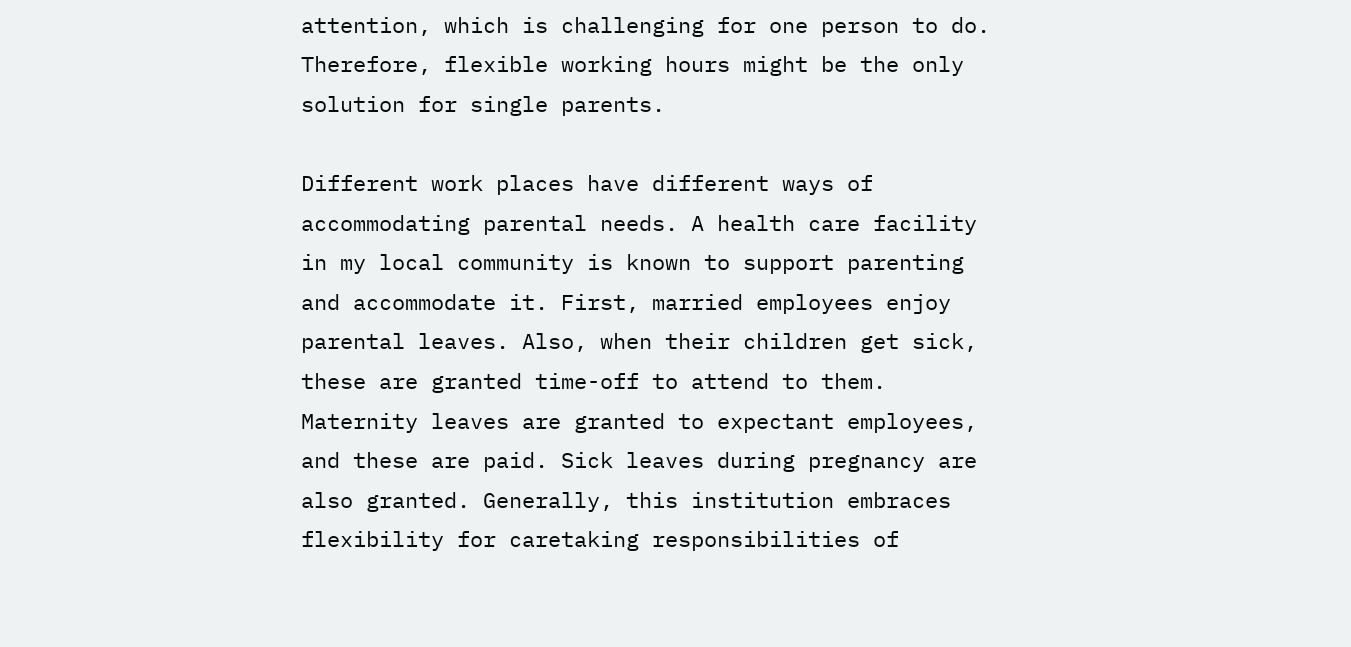attention, which is challenging for one person to do. Therefore, flexible working hours might be the only solution for single parents.

Different work places have different ways of accommodating parental needs. A health care facility in my local community is known to support parenting and accommodate it. First, married employees enjoy parental leaves. Also, when their children get sick, these are granted time-off to attend to them. Maternity leaves are granted to expectant employees, and these are paid. Sick leaves during pregnancy are also granted. Generally, this institution embraces flexibility for caretaking responsibilities of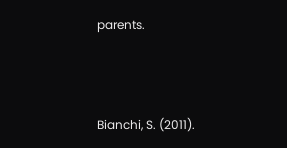parents.



Bianchi, S. (2011).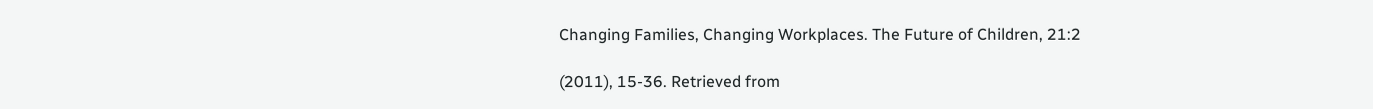Changing Families, Changing Workplaces. The Future of Children, 21:2

(2011), 15-36. Retrieved from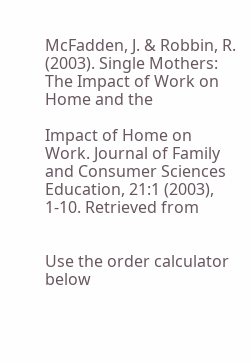McFadden, J. & Robbin, R. (2003). Single Mothers: The Impact of Work on Home and the

Impact of Home on Work. Journal of Family and Consumer Sciences Education, 21:1 (2003), 1-10. Retrieved from


Use the order calculator below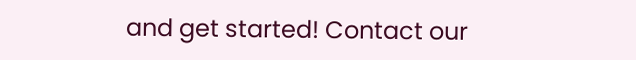and get started! Contact our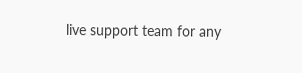live support team for any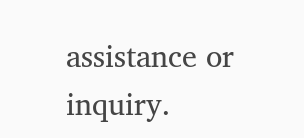assistance or inquiry.